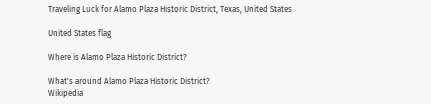Traveling Luck for Alamo Plaza Historic District, Texas, United States

United States flag

Where is Alamo Plaza Historic District?

What's around Alamo Plaza Historic District?
Wikipedia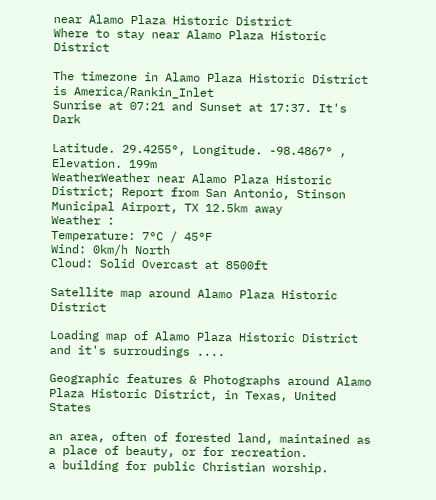near Alamo Plaza Historic District
Where to stay near Alamo Plaza Historic District

The timezone in Alamo Plaza Historic District is America/Rankin_Inlet
Sunrise at 07:21 and Sunset at 17:37. It's Dark

Latitude. 29.4255°, Longitude. -98.4867° , Elevation. 199m
WeatherWeather near Alamo Plaza Historic District; Report from San Antonio, Stinson Municipal Airport, TX 12.5km away
Weather :
Temperature: 7°C / 45°F
Wind: 0km/h North
Cloud: Solid Overcast at 8500ft

Satellite map around Alamo Plaza Historic District

Loading map of Alamo Plaza Historic District and it's surroudings ....

Geographic features & Photographs around Alamo Plaza Historic District, in Texas, United States

an area, often of forested land, maintained as a place of beauty, or for recreation.
a building for public Christian worship.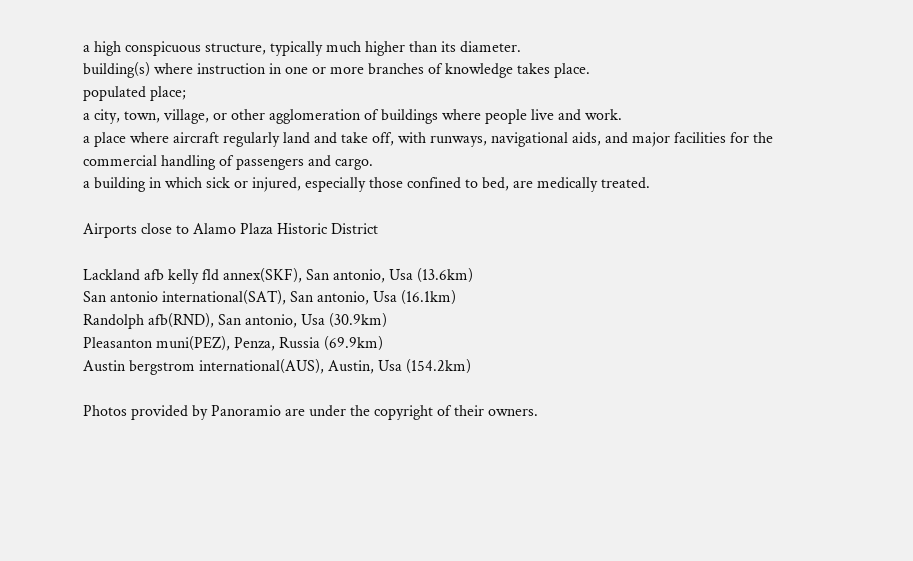a high conspicuous structure, typically much higher than its diameter.
building(s) where instruction in one or more branches of knowledge takes place.
populated place;
a city, town, village, or other agglomeration of buildings where people live and work.
a place where aircraft regularly land and take off, with runways, navigational aids, and major facilities for the commercial handling of passengers and cargo.
a building in which sick or injured, especially those confined to bed, are medically treated.

Airports close to Alamo Plaza Historic District

Lackland afb kelly fld annex(SKF), San antonio, Usa (13.6km)
San antonio international(SAT), San antonio, Usa (16.1km)
Randolph afb(RND), San antonio, Usa (30.9km)
Pleasanton muni(PEZ), Penza, Russia (69.9km)
Austin bergstrom international(AUS), Austin, Usa (154.2km)

Photos provided by Panoramio are under the copyright of their owners.